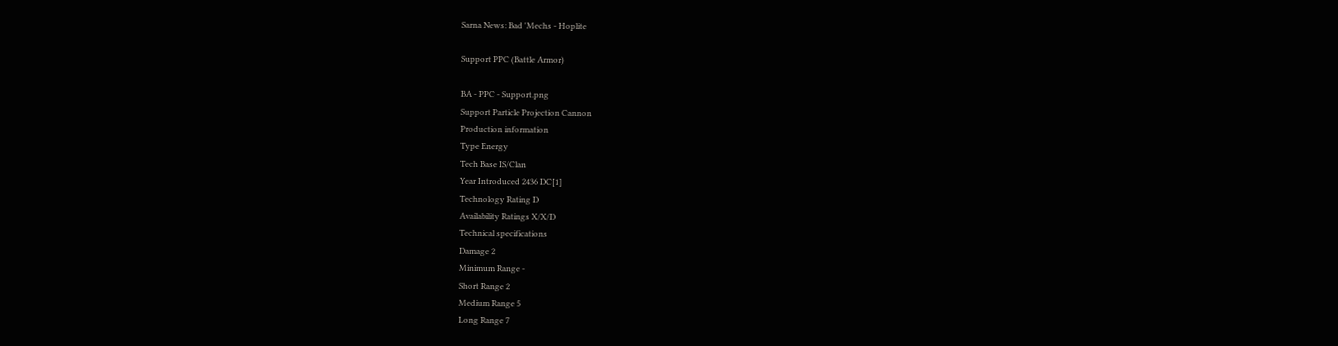Sarna News: Bad 'Mechs - Hoplite

Support PPC (Battle Armor)

BA - PPC - Support.png
Support Particle Projection Cannon
Production information
Type Energy
Tech Base IS/Clan
Year Introduced 2436 DC[1]
Technology Rating D
Availability Ratings X/X/D
Technical specifications
Damage 2
Minimum Range -
Short Range 2
Medium Range 5
Long Range 7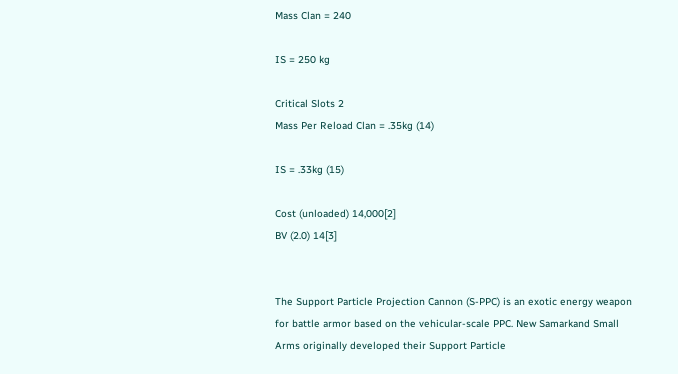Mass Clan = 240

IS = 250 kg

Critical Slots 2
Mass Per Reload Clan = .35kg (14)

IS = .33kg (15)

Cost (unloaded) 14,000[2]
BV (2.0) 14[3]


The Support Particle Projection Cannon (S-PPC) is an exotic energy weapon for battle armor based on the vehicular-scale PPC. New Samarkand Small Arms originally developed their Support Particle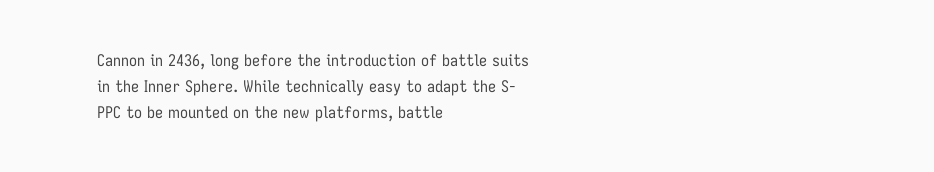Cannon in 2436, long before the introduction of battle suits in the Inner Sphere. While technically easy to adapt the S-PPC to be mounted on the new platforms, battle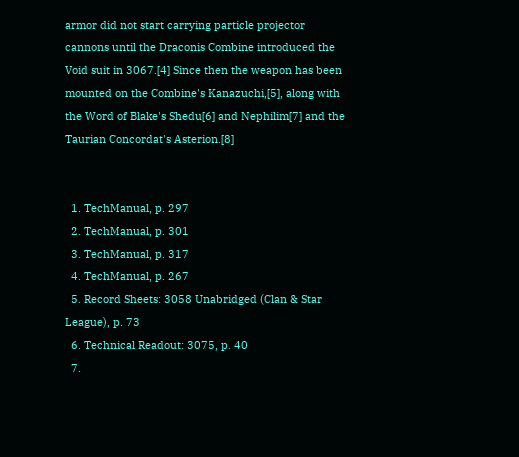armor did not start carrying particle projector cannons until the Draconis Combine introduced the Void suit in 3067.[4] Since then the weapon has been mounted on the Combine's Kanazuchi,[5], along with the Word of Blake's Shedu[6] and Nephilim[7] and the Taurian Concordat's Asterion.[8]


  1. TechManual, p. 297
  2. TechManual, p. 301
  3. TechManual, p. 317
  4. TechManual, p. 267
  5. Record Sheets: 3058 Unabridged (Clan & Star League), p. 73
  6. Technical Readout: 3075, p. 40
  7.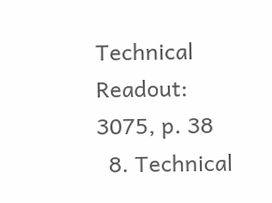Technical Readout: 3075, p. 38
  8. Technical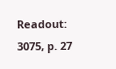Readout: 3075, p. 27